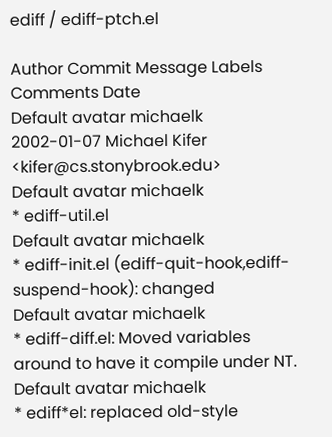ediff / ediff-ptch.el

Author Commit Message Labels Comments Date
Default avatar michaelk
2002-01-07 Michael Kifer <kifer@cs.stonybrook.edu>
Default avatar michaelk
* ediff-util.el
Default avatar michaelk
* ediff-init.el (ediff-quit-hook,ediff-suspend-hook): changed
Default avatar michaelk
* ediff-diff.el: Moved variables around to have it compile under NT.
Default avatar michaelk
* ediff*el: replaced old-style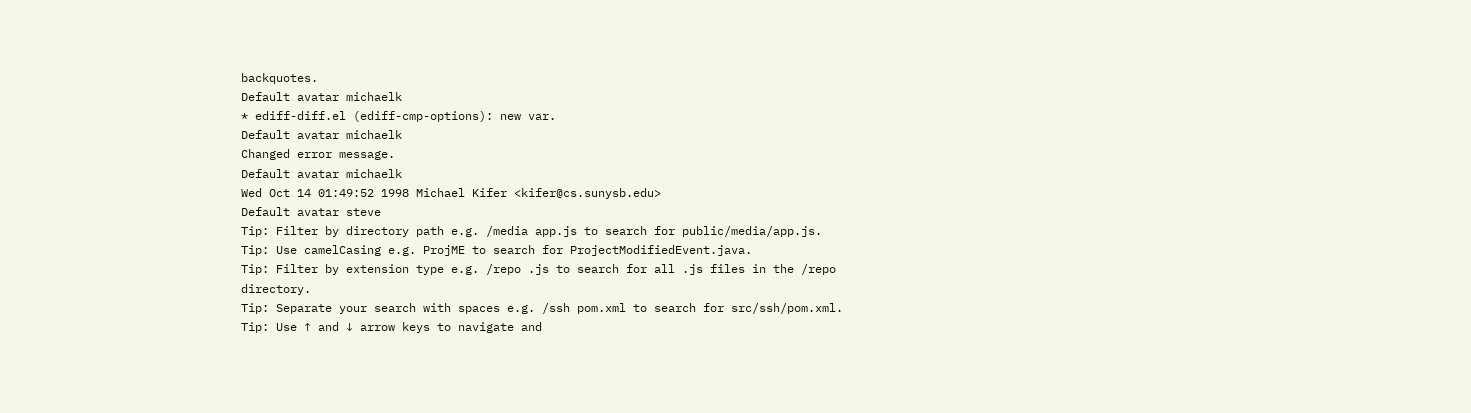backquotes.
Default avatar michaelk
* ediff-diff.el (ediff-cmp-options): new var.
Default avatar michaelk
Changed error message.
Default avatar michaelk
Wed Oct 14 01:49:52 1998 Michael Kifer <kifer@cs.sunysb.edu>
Default avatar steve
Tip: Filter by directory path e.g. /media app.js to search for public/media/app.js.
Tip: Use camelCasing e.g. ProjME to search for ProjectModifiedEvent.java.
Tip: Filter by extension type e.g. /repo .js to search for all .js files in the /repo directory.
Tip: Separate your search with spaces e.g. /ssh pom.xml to search for src/ssh/pom.xml.
Tip: Use ↑ and ↓ arrow keys to navigate and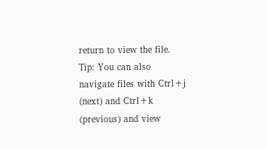return to view the file.
Tip: You can also navigate files with Ctrl+j (next) and Ctrl+k (previous) and view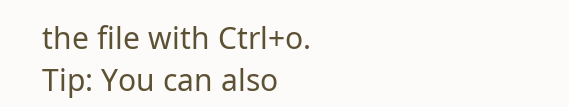the file with Ctrl+o.
Tip: You can also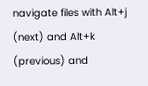navigate files with Alt+j (next) and Alt+k (previous) and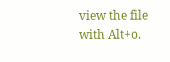view the file with Alt+o.